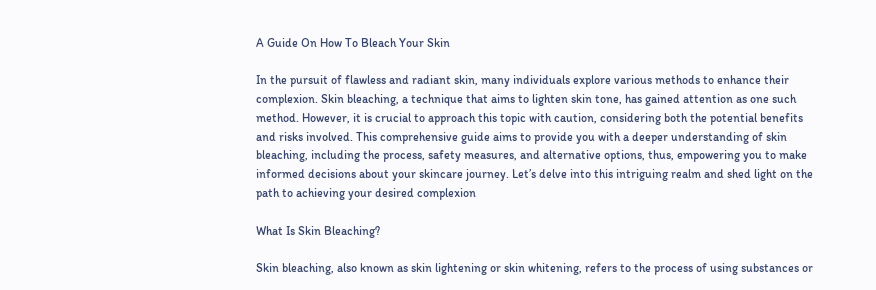A Guide On How To Bleach Your Skin

In the pursuit of flawless and radiant skin, many individuals explore various methods to enhance their complexion. Skin bleaching, a technique that aims to lighten skin tone, has gained attention as one such method. However, it is crucial to approach this topic with caution, considering both the potential benefits and risks involved. This comprehensive guide aims to provide you with a deeper understanding of skin bleaching, including the process, safety measures, and alternative options, thus, empowering you to make informed decisions about your skincare journey. Let’s delve into this intriguing realm and shed light on the path to achieving your desired complexion

What Is Skin Bleaching?

Skin bleaching, also known as skin lightening or skin whitening, refers to the process of using substances or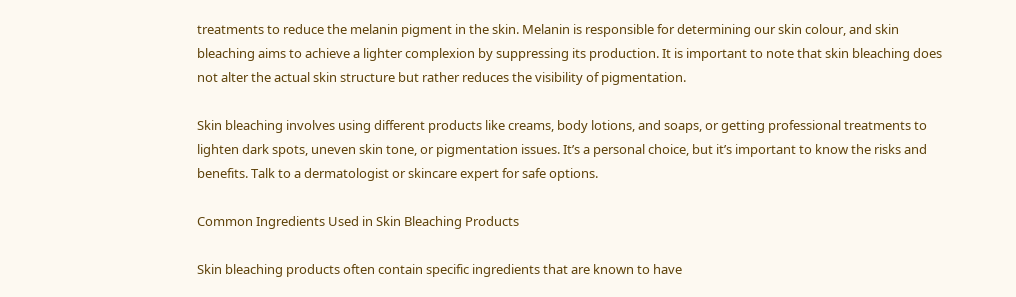treatments to reduce the melanin pigment in the skin. Melanin is responsible for determining our skin colour, and skin bleaching aims to achieve a lighter complexion by suppressing its production. It is important to note that skin bleaching does not alter the actual skin structure but rather reduces the visibility of pigmentation.

Skin bleaching involves using different products like creams, body lotions, and soaps, or getting professional treatments to lighten dark spots, uneven skin tone, or pigmentation issues. It’s a personal choice, but it’s important to know the risks and benefits. Talk to a dermatologist or skincare expert for safe options.

Common Ingredients Used in Skin Bleaching Products

Skin bleaching products often contain specific ingredients that are known to have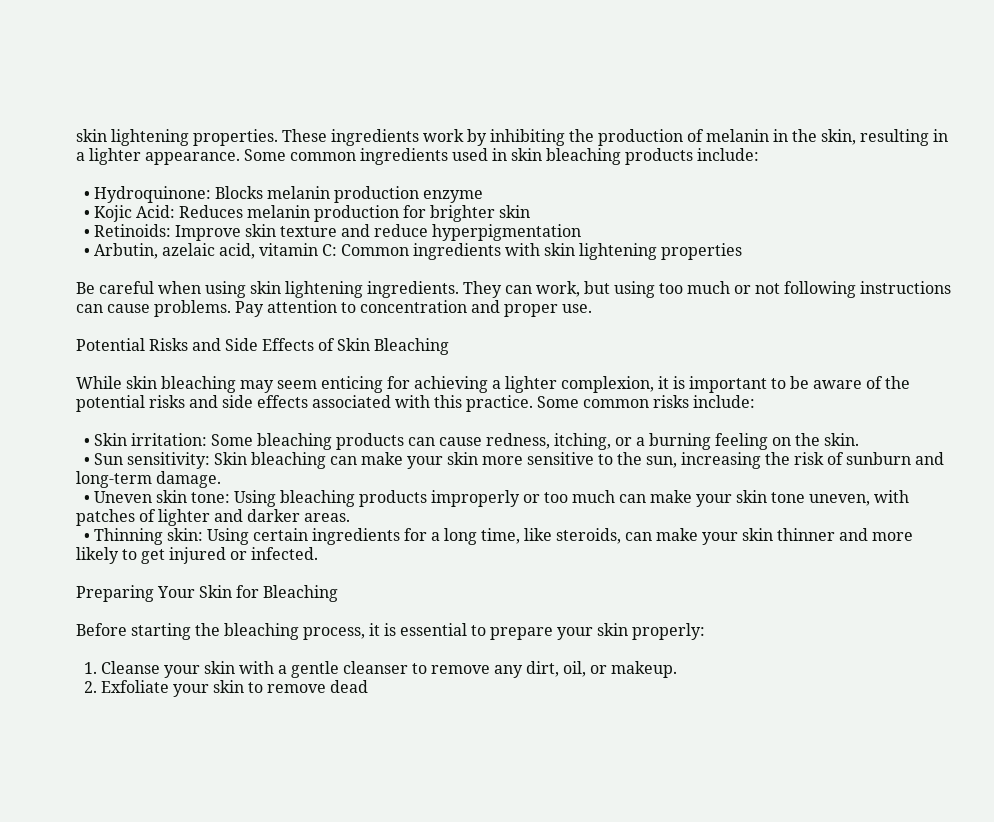skin lightening properties. These ingredients work by inhibiting the production of melanin in the skin, resulting in a lighter appearance. Some common ingredients used in skin bleaching products include:

  • Hydroquinone: Blocks melanin production enzyme
  • Kojic Acid: Reduces melanin production for brighter skin
  • Retinoids: Improve skin texture and reduce hyperpigmentation
  • Arbutin, azelaic acid, vitamin C: Common ingredients with skin lightening properties

Be careful when using skin lightening ingredients. They can work, but using too much or not following instructions can cause problems. Pay attention to concentration and proper use.

Potential Risks and Side Effects of Skin Bleaching

While skin bleaching may seem enticing for achieving a lighter complexion, it is important to be aware of the potential risks and side effects associated with this practice. Some common risks include:

  • Skin irritation: Some bleaching products can cause redness, itching, or a burning feeling on the skin.
  • Sun sensitivity: Skin bleaching can make your skin more sensitive to the sun, increasing the risk of sunburn and long-term damage.
  • Uneven skin tone: Using bleaching products improperly or too much can make your skin tone uneven, with patches of lighter and darker areas.
  • Thinning skin: Using certain ingredients for a long time, like steroids, can make your skin thinner and more likely to get injured or infected.

Preparing Your Skin for Bleaching

Before starting the bleaching process, it is essential to prepare your skin properly:

  1. Cleanse your skin with a gentle cleanser to remove any dirt, oil, or makeup.
  2. Exfoliate your skin to remove dead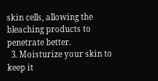skin cells, allowing the bleaching products to penetrate better.
  3. Moisturize your skin to keep it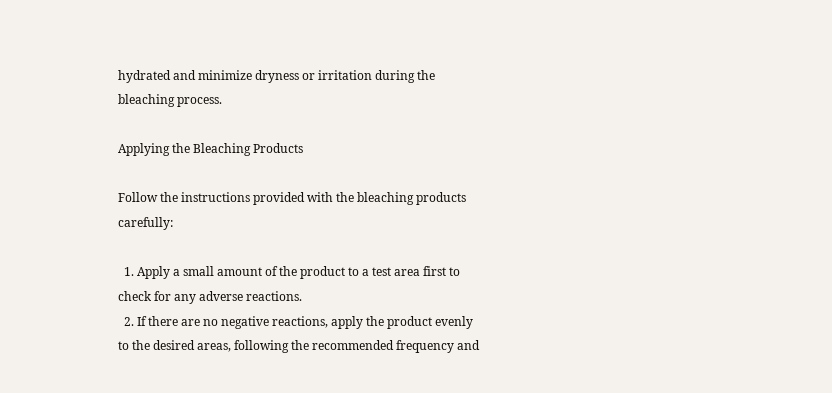hydrated and minimize dryness or irritation during the bleaching process.

Applying the Bleaching Products

Follow the instructions provided with the bleaching products carefully:

  1. Apply a small amount of the product to a test area first to check for any adverse reactions.
  2. If there are no negative reactions, apply the product evenly to the desired areas, following the recommended frequency and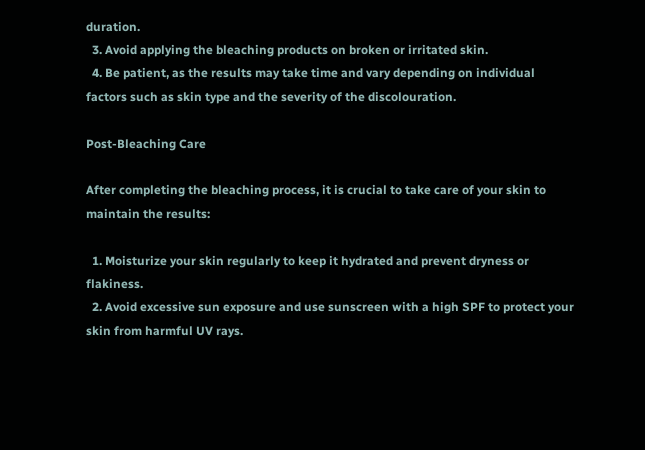duration.
  3. Avoid applying the bleaching products on broken or irritated skin.
  4. Be patient, as the results may take time and vary depending on individual factors such as skin type and the severity of the discolouration.

Post-Bleaching Care

After completing the bleaching process, it is crucial to take care of your skin to maintain the results:

  1. Moisturize your skin regularly to keep it hydrated and prevent dryness or flakiness.
  2. Avoid excessive sun exposure and use sunscreen with a high SPF to protect your skin from harmful UV rays.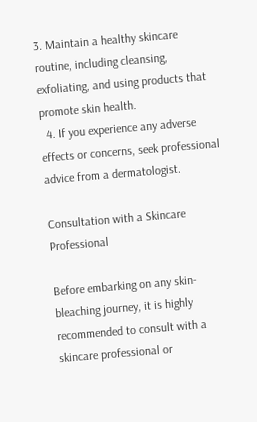3. Maintain a healthy skincare routine, including cleansing, exfoliating, and using products that promote skin health.
  4. If you experience any adverse effects or concerns, seek professional advice from a dermatologist.

Consultation with a Skincare Professional

Before embarking on any skin-bleaching journey, it is highly recommended to consult with a skincare professional or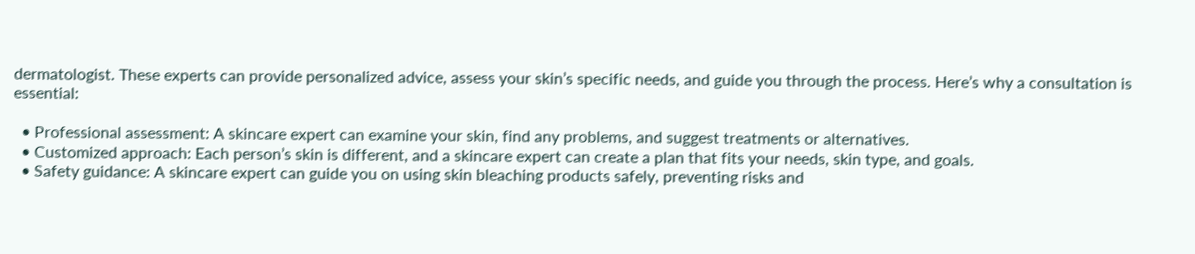dermatologist. These experts can provide personalized advice, assess your skin’s specific needs, and guide you through the process. Here’s why a consultation is essential:

  • Professional assessment: A skincare expert can examine your skin, find any problems, and suggest treatments or alternatives.
  • Customized approach: Each person’s skin is different, and a skincare expert can create a plan that fits your needs, skin type, and goals.
  • Safety guidance: A skincare expert can guide you on using skin bleaching products safely, preventing risks and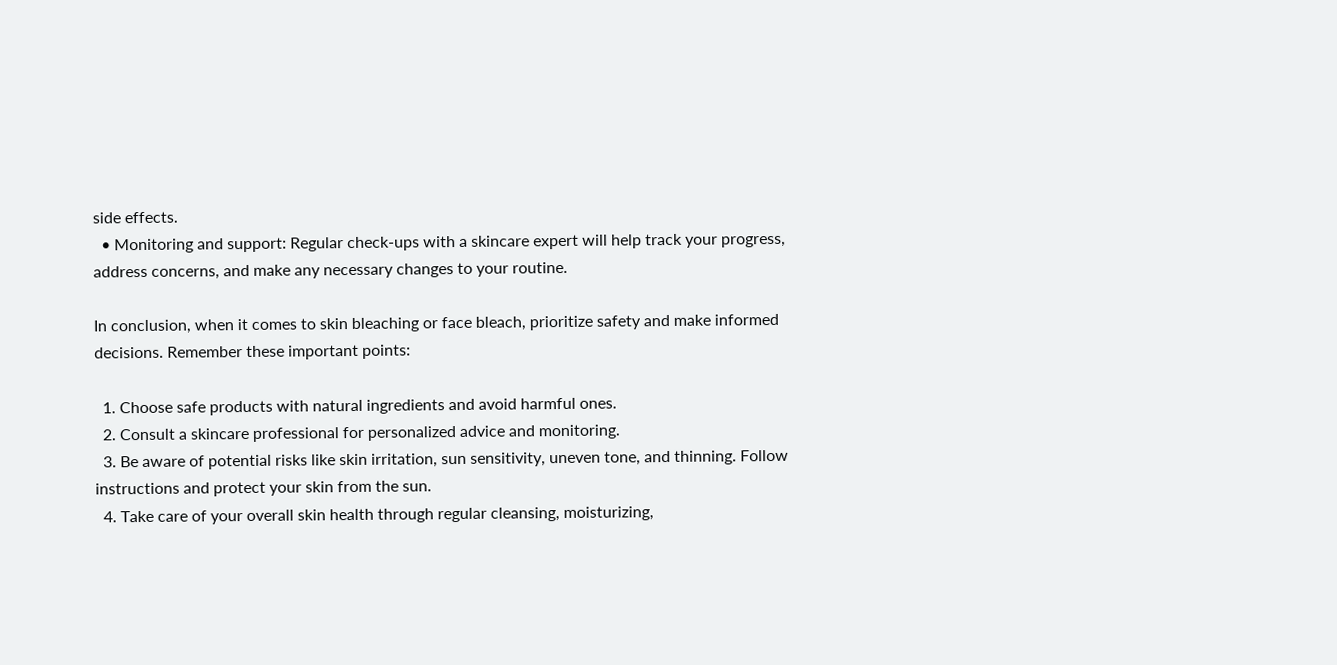side effects.
  • Monitoring and support: Regular check-ups with a skincare expert will help track your progress, address concerns, and make any necessary changes to your routine.

In conclusion, when it comes to skin bleaching or face bleach, prioritize safety and make informed decisions. Remember these important points:

  1. Choose safe products with natural ingredients and avoid harmful ones.
  2. Consult a skincare professional for personalized advice and monitoring.
  3. Be aware of potential risks like skin irritation, sun sensitivity, uneven tone, and thinning. Follow instructions and protect your skin from the sun.
  4. Take care of your overall skin health through regular cleansing, moisturizing,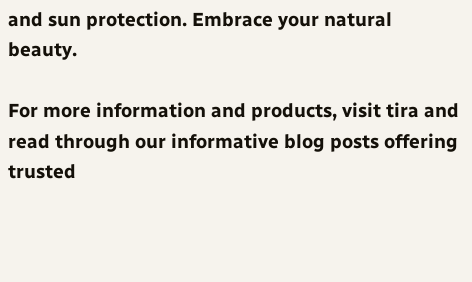and sun protection. Embrace your natural beauty.

For more information and products, visit tira and read through our informative blog posts offering trusted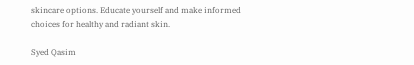skincare options. Educate yourself and make informed choices for healthy and radiant skin.

Syed Qasim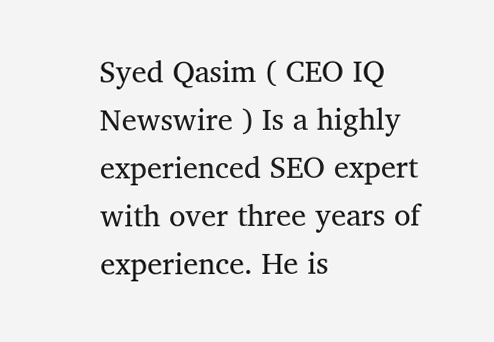Syed Qasim ( CEO IQ Newswire ) Is a highly experienced SEO expert with over three years of experience. He is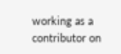working as a contributor on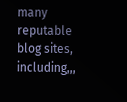many reputable blog sites, including,,,